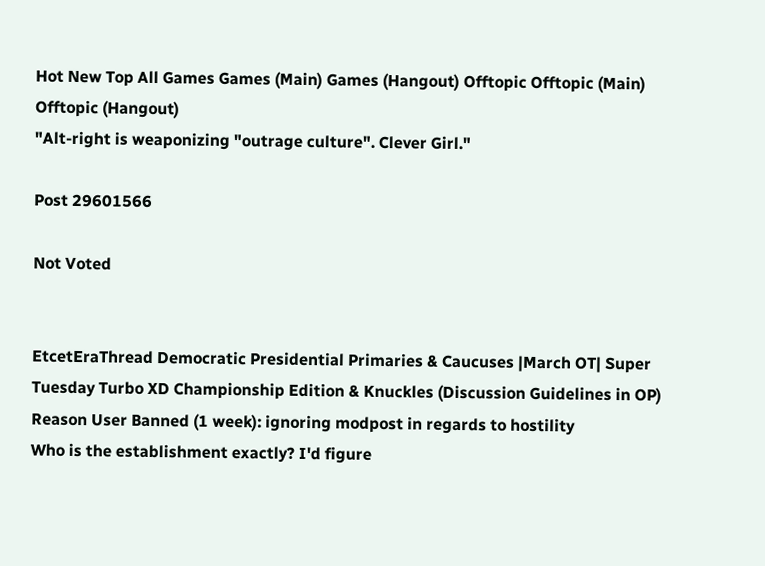Hot New Top All Games Games (Main) Games (Hangout) Offtopic Offtopic (Main) Offtopic (Hangout)
"Alt-right is weaponizing "outrage culture". Clever Girl."

Post 29601566

Not Voted


EtcetEraThread Democratic Presidential Primaries & Caucuses |March OT| Super Tuesday Turbo XD Championship Edition & Knuckles (Discussion Guidelines in OP)
Reason User Banned (1 week): ignoring modpost in regards to hostility
Who is the establishment exactly? I'd figure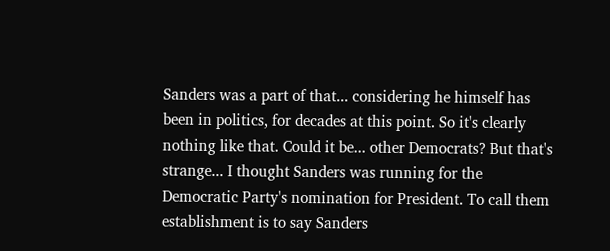Sanders was a part of that... considering he himself has been in politics, for decades at this point. So it's clearly nothing like that. Could it be... other Democrats? But that's strange... I thought Sanders was running for the Democratic Party's nomination for President. To call them establishment is to say Sanders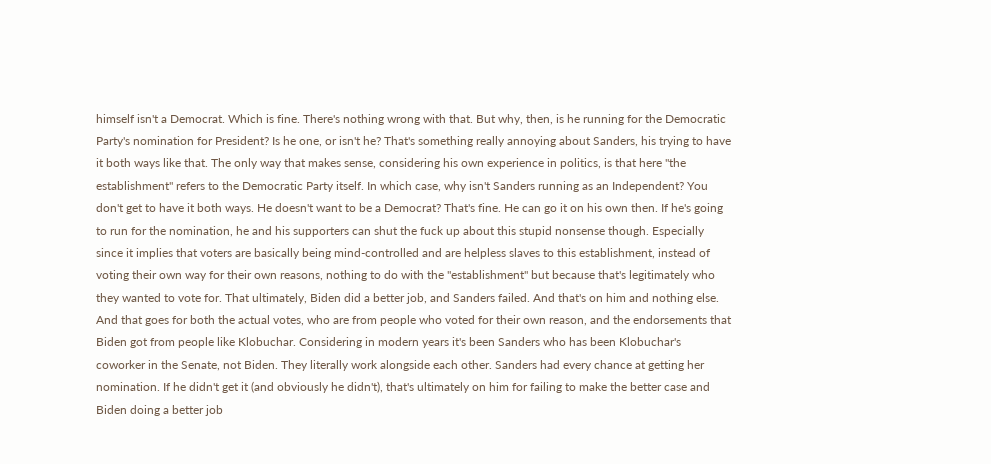himself isn't a Democrat. Which is fine. There's nothing wrong with that. But why, then, is he running for the Democratic Party's nomination for President? Is he one, or isn't he? That's something really annoying about Sanders, his trying to have it both ways like that. The only way that makes sense, considering his own experience in politics, is that here "the establishment" refers to the Democratic Party itself. In which case, why isn't Sanders running as an Independent? You don't get to have it both ways. He doesn't want to be a Democrat? That's fine. He can go it on his own then. If he's going to run for the nomination, he and his supporters can shut the fuck up about this stupid nonsense though. Especially since it implies that voters are basically being mind-controlled and are helpless slaves to this establishment, instead of voting their own way for their own reasons, nothing to do with the "establishment" but because that's legitimately who they wanted to vote for. That ultimately, Biden did a better job, and Sanders failed. And that's on him and nothing else. And that goes for both the actual votes, who are from people who voted for their own reason, and the endorsements that Biden got from people like Klobuchar. Considering in modern years it's been Sanders who has been Klobuchar's coworker in the Senate, not Biden. They literally work alongside each other. Sanders had every chance at getting her nomination. If he didn't get it (and obviously he didn't), that's ultimately on him for failing to make the better case and Biden doing a better job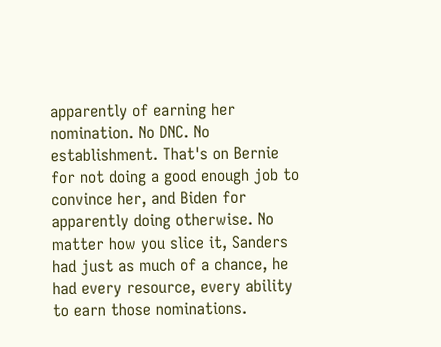apparently of earning her nomination. No DNC. No establishment. That's on Bernie for not doing a good enough job to convince her, and Biden for apparently doing otherwise. No matter how you slice it, Sanders had just as much of a chance, he had every resource, every ability to earn those nominations.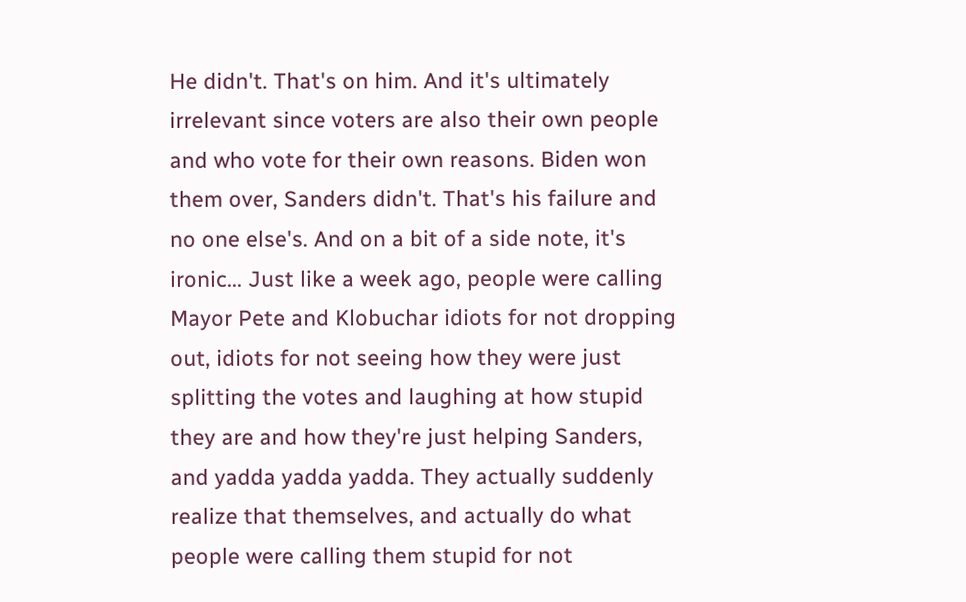He didn't. That's on him. And it's ultimately irrelevant since voters are also their own people and who vote for their own reasons. Biden won them over, Sanders didn't. That's his failure and no one else's. And on a bit of a side note, it's ironic... Just like a week ago, people were calling Mayor Pete and Klobuchar idiots for not dropping out, idiots for not seeing how they were just splitting the votes and laughing at how stupid they are and how they're just helping Sanders, and yadda yadda yadda. They actually suddenly realize that themselves, and actually do what people were calling them stupid for not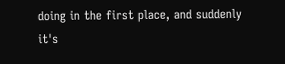doing in the first place, and suddenly it's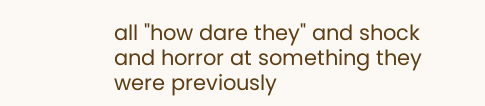all "how dare they" and shock and horror at something they were previously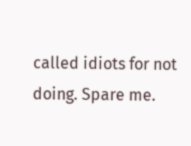called idiots for not doing. Spare me.